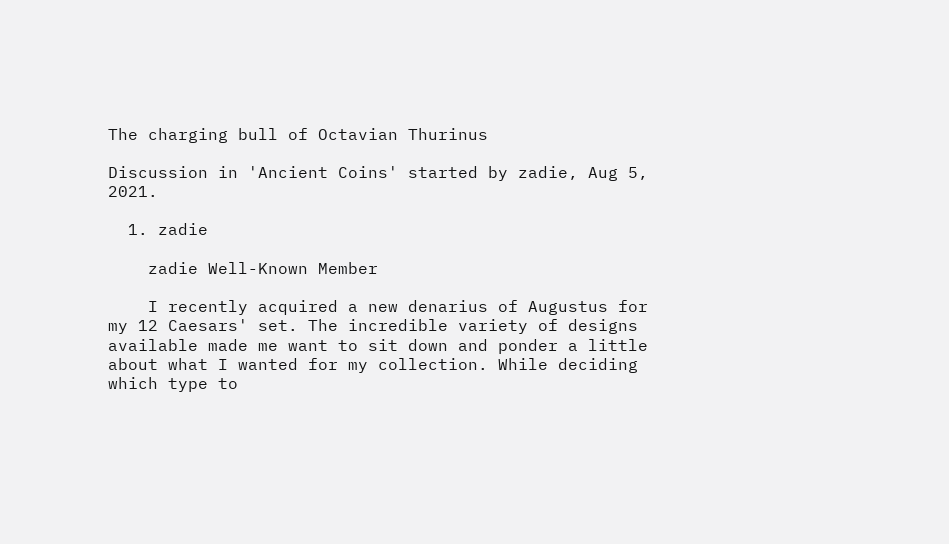The charging bull of Octavian Thurinus

Discussion in 'Ancient Coins' started by zadie, Aug 5, 2021.

  1. zadie

    zadie Well-Known Member

    I recently acquired a new denarius of Augustus for my 12 Caesars' set. The incredible variety of designs available made me want to sit down and ponder a little about what I wanted for my collection. While deciding which type to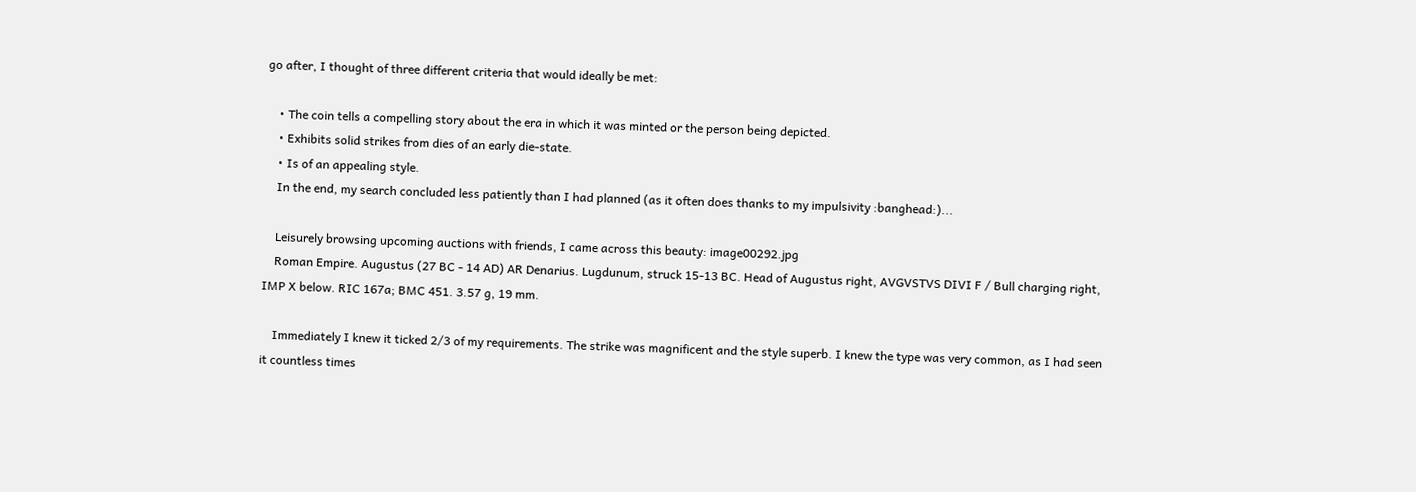go after, I thought of three different criteria that would ideally be met:

    • The coin tells a compelling story about the era in which it was minted or the person being depicted.
    • Exhibits solid strikes from dies of an early die-state.
    • Is of an appealing style.
    In the end, my search concluded less patiently than I had planned (as it often does thanks to my impulsivity :banghead:)...

    Leisurely browsing upcoming auctions with friends, I came across this beauty: image00292.jpg
    Roman Empire. Augustus (27 BC - 14 AD) AR Denarius. Lugdunum, struck 15-13 BC. Head of Augustus right, AVGVSTVS DIVI F / Bull charging right, IMP X below. RIC 167a; BMC 451. 3.57 g, 19 mm.

    Immediately I knew it ticked 2/3 of my requirements. The strike was magnificent and the style superb. I knew the type was very common, as I had seen it countless times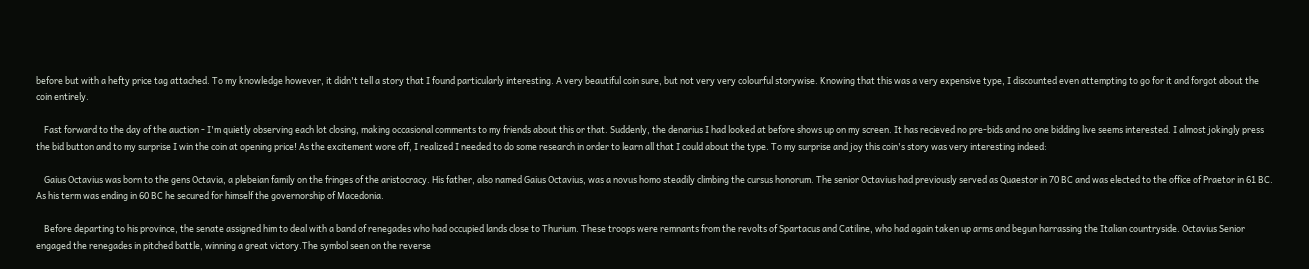before but with a hefty price tag attached. To my knowledge however, it didn't tell a story that I found particularly interesting. A very beautiful coin sure, but not very very colourful storywise. Knowing that this was a very expensive type, I discounted even attempting to go for it and forgot about the coin entirely.

    Fast forward to the day of the auction - I'm quietly observing each lot closing, making occasional comments to my friends about this or that. Suddenly, the denarius I had looked at before shows up on my screen. It has recieved no pre-bids and no one bidding live seems interested. I almost jokingly press the bid button and to my surprise I win the coin at opening price! As the excitement wore off, I realized I needed to do some research in order to learn all that I could about the type. To my surprise and joy this coin's story was very interesting indeed:

    Gaius Octavius was born to the gens Octavia, a plebeian family on the fringes of the aristocracy. His father, also named Gaius Octavius, was a novus homo steadily climbing the cursus honorum. The senior Octavius had previously served as Quaestor in 70 BC and was elected to the office of Praetor in 61 BC. As his term was ending in 60 BC he secured for himself the governorship of Macedonia.

    Before departing to his province, the senate assigned him to deal with a band of renegades who had occupied lands close to Thurium. These troops were remnants from the revolts of Spartacus and Catiline, who had again taken up arms and begun harrassing the Italian countryside. Octavius Senior engaged the renegades in pitched battle, winning a great victory.The symbol seen on the reverse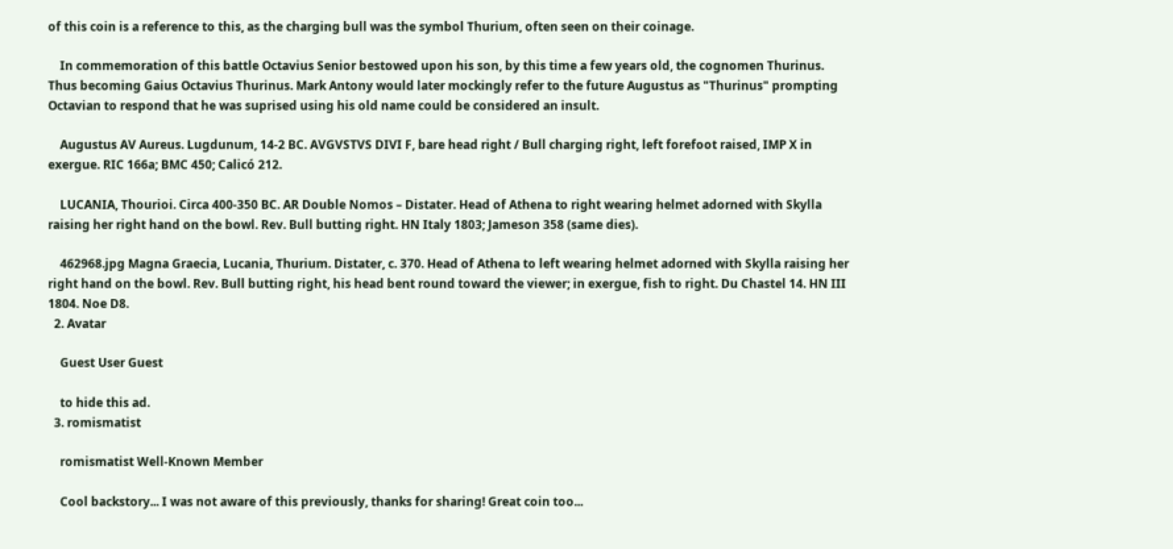of this coin is a reference to this, as the charging bull was the symbol Thurium, often seen on their coinage.

    In commemoration of this battle Octavius Senior bestowed upon his son, by this time a few years old, the cognomen Thurinus. Thus becoming Gaius Octavius Thurinus. Mark Antony would later mockingly refer to the future Augustus as "Thurinus" prompting Octavian to respond that he was suprised using his old name could be considered an insult.

    Augustus AV Aureus. Lugdunum, 14-2 BC. AVGVSTVS DIVI F, bare head right / Bull charging right, left forefoot raised, IMP X in exergue. RIC 166a; BMC 450; Calicó 212.

    LUCANIA, Thourioi. Circa 400-350 BC. AR Double Nomos – Distater. Head of Athena to right wearing helmet adorned with Skylla raising her right hand on the bowl. Rev. Bull butting right. HN Italy 1803; Jameson 358 (same dies).

    462968.jpg Magna Graecia, Lucania, Thurium. Distater, c. 370. Head of Athena to left wearing helmet adorned with Skylla raising her right hand on the bowl. Rev. Bull butting right, his head bent round toward the viewer; in exergue, fish to right. Du Chastel 14. HN III 1804. Noe D8.
  2. Avatar

    Guest User Guest

    to hide this ad.
  3. romismatist

    romismatist Well-Known Member

    Cool backstory... I was not aware of this previously, thanks for sharing! Great coin too...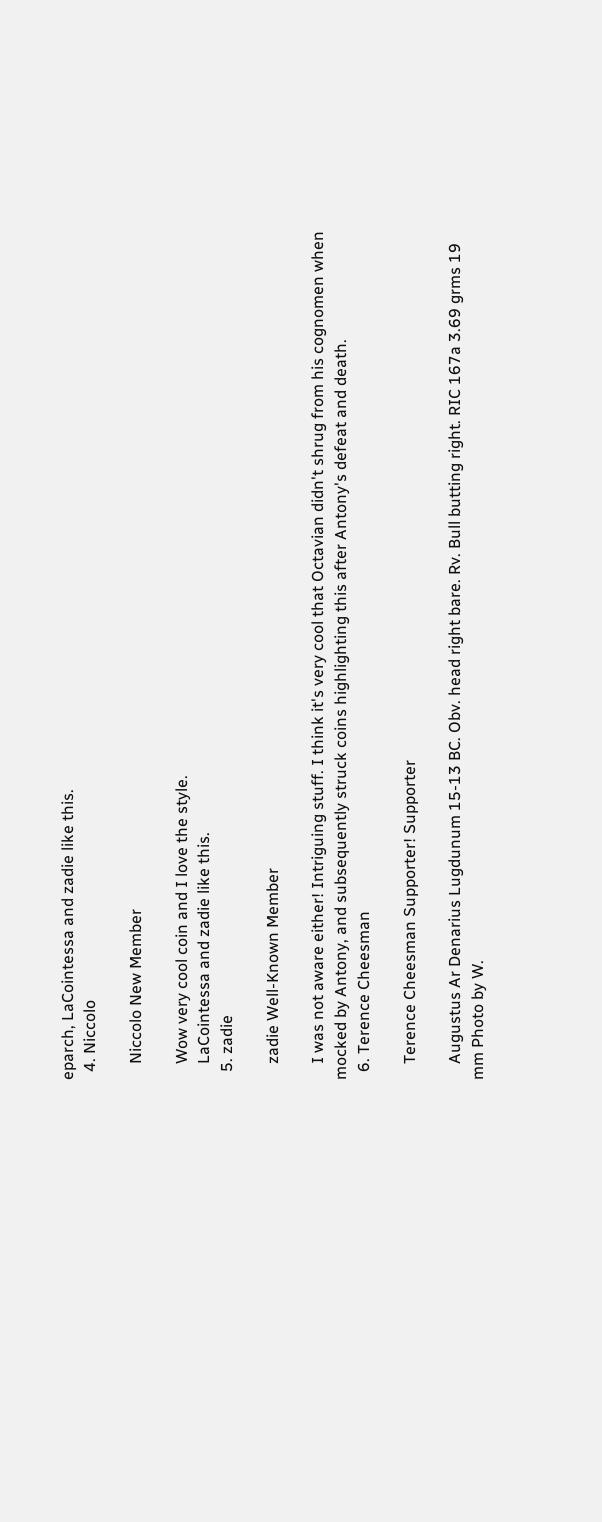eparch, LaCointessa and zadie like this.
  4. Niccolo

    Niccolo New Member

    Wow very cool coin and I love the style.
    LaCointessa and zadie like this.
  5. zadie

    zadie Well-Known Member

    I was not aware either! Intriguing stuff. I think it's very cool that Octavian didn't shrug from his cognomen when mocked by Antony, and subsequently struck coins highlighting this after Antony's defeat and death.
  6. Terence Cheesman

    Terence Cheesman Supporter! Supporter

    Augustus Ar Denarius Lugdunum 15-13 BC. Obv. head right bare. Rv. Bull butting right. RIC 167a 3.69 grms 19 mm Photo by W.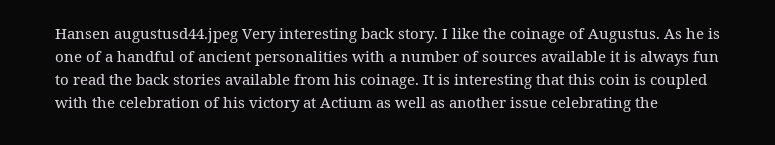Hansen augustusd44.jpeg Very interesting back story. I like the coinage of Augustus. As he is one of a handful of ancient personalities with a number of sources available it is always fun to read the back stories available from his coinage. It is interesting that this coin is coupled with the celebration of his victory at Actium as well as another issue celebrating the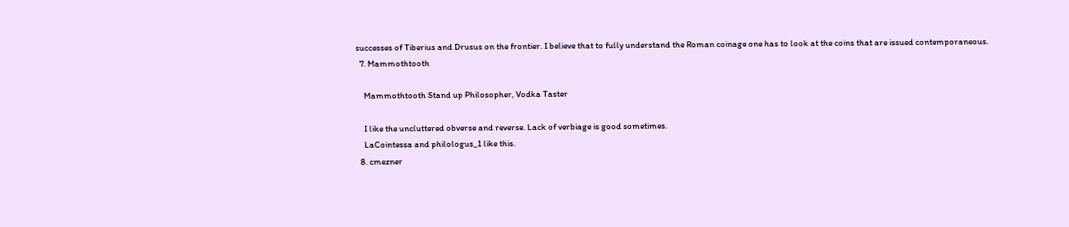successes of Tiberius and Drusus on the frontier. I believe that to fully understand the Roman coinage one has to look at the coins that are issued contemporaneous.
  7. Mammothtooth

    Mammothtooth Stand up Philosopher, Vodka Taster

    I like the uncluttered obverse and reverse. Lack of verbiage is good sometimes.
    LaCointessa and philologus_1 like this.
  8. cmezner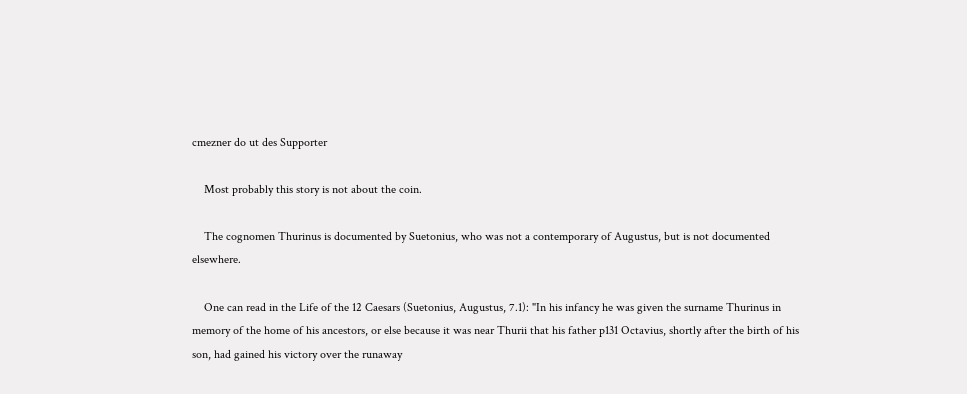cmezner do ut des Supporter

    Most probably this story is not about the coin.

    The cognomen Thurinus is documented by Suetonius, who was not a contemporary of Augustus, but is not documented elsewhere.

    One can read in the Life of the 12 Caesars (Suetonius, Augustus, 7.1): "In his infancy he was given the surname Thurinus in memory of the home of his ancestors, or else because it was near Thurii that his father p131 Octavius, shortly after the birth of his son, had gained his victory over the runaway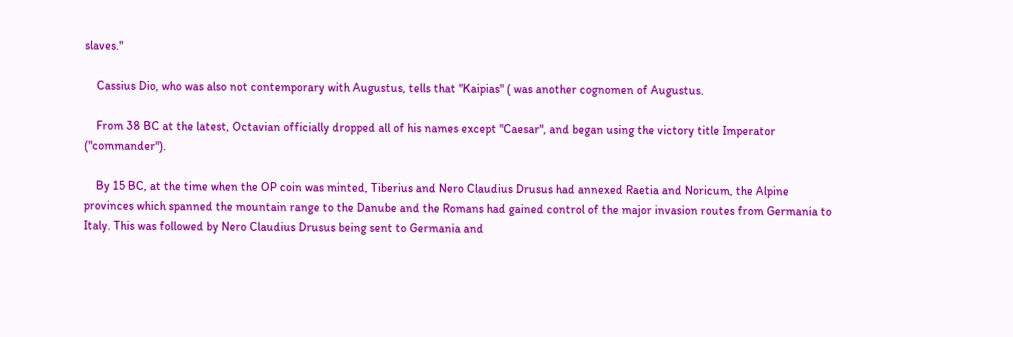slaves."

    Cassius Dio, who was also not contemporary with Augustus, tells that "Kaipias" ( was another cognomen of Augustus.

    From 38 BC at the latest, Octavian officially dropped all of his names except "Caesar", and began using the victory title Imperator ("commander").

    By 15 BC, at the time when the OP coin was minted, Tiberius and Nero Claudius Drusus had annexed Raetia and Noricum, the Alpine provinces which spanned the mountain range to the Danube and the Romans had gained control of the major invasion routes from Germania to Italy. This was followed by Nero Claudius Drusus being sent to Germania and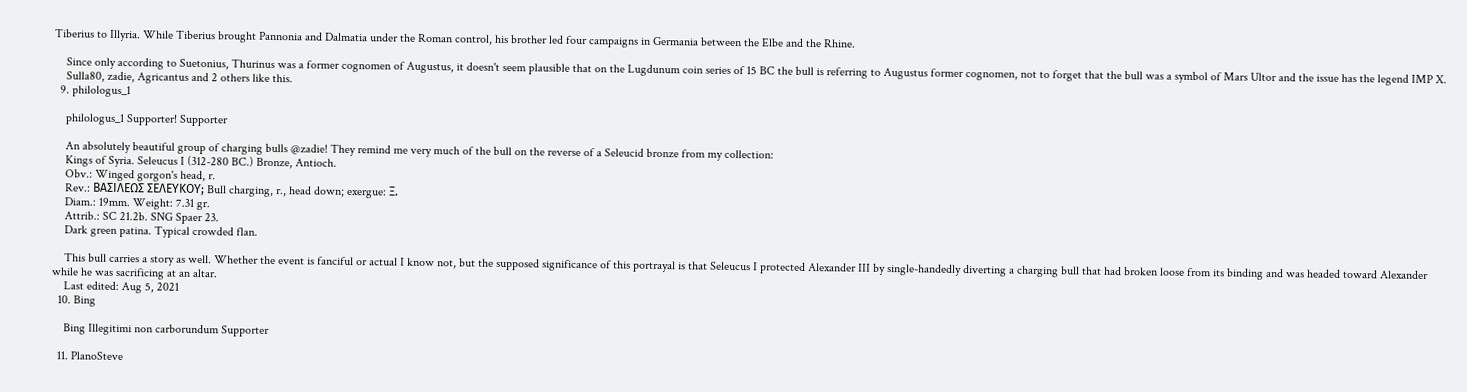Tiberius to Illyria. While Tiberius brought Pannonia and Dalmatia under the Roman control, his brother led four campaigns in Germania between the Elbe and the Rhine.

    Since only according to Suetonius, Thurinus was a former cognomen of Augustus, it doesn't seem plausible that on the Lugdunum coin series of 15 BC the bull is referring to Augustus former cognomen, not to forget that the bull was a symbol of Mars Ultor and the issue has the legend IMP X.
    Sulla80, zadie, Agricantus and 2 others like this.
  9. philologus_1

    philologus_1 Supporter! Supporter

    An absolutely beautiful group of charging bulls @zadie! They remind me very much of the bull on the reverse of a Seleucid bronze from my collection:
    Kings of Syria. Seleucus I (312-280 BC.) Bronze, Antioch.
    Obv.: Winged gorgon's head, r.
    Rev.: ΒΑΣΙΛΕΩΣ ΣΕΛΕΥΚΟΥ; Bull charging, r., head down; exergue: Ξ.
    Diam.: 19mm. Weight: 7.31 gr.
    Attrib.: SC 21.2b. SNG Spaer 23.
    Dark green patina. Typical crowded flan.

    This bull carries a story as well. Whether the event is fanciful or actual I know not, but the supposed significance of this portrayal is that Seleucus I protected Alexander III by single-handedly diverting a charging bull that had broken loose from its binding and was headed toward Alexander while he was sacrificing at an altar.
    Last edited: Aug 5, 2021
  10. Bing

    Bing Illegitimi non carborundum Supporter

  11. PlanoSteve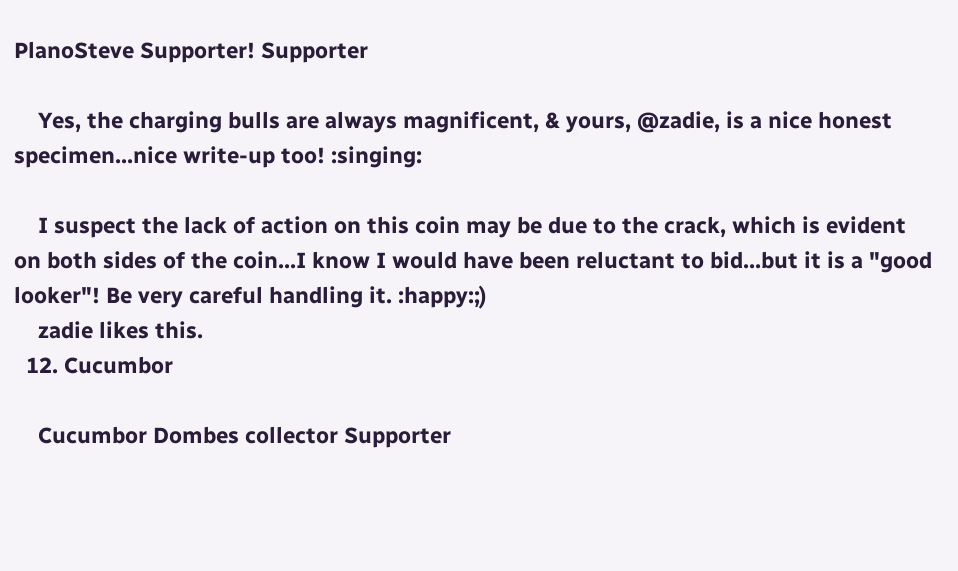PlanoSteve Supporter! Supporter

    Yes, the charging bulls are always magnificent, & yours, @zadie, is a nice honest specimen...nice write-up too! :singing:

    I suspect the lack of action on this coin may be due to the crack, which is evident on both sides of the coin...I know I would have been reluctant to bid...but it is a "good looker"! Be very careful handling it. :happy:;)
    zadie likes this.
  12. Cucumbor

    Cucumbor Dombes collector Supporter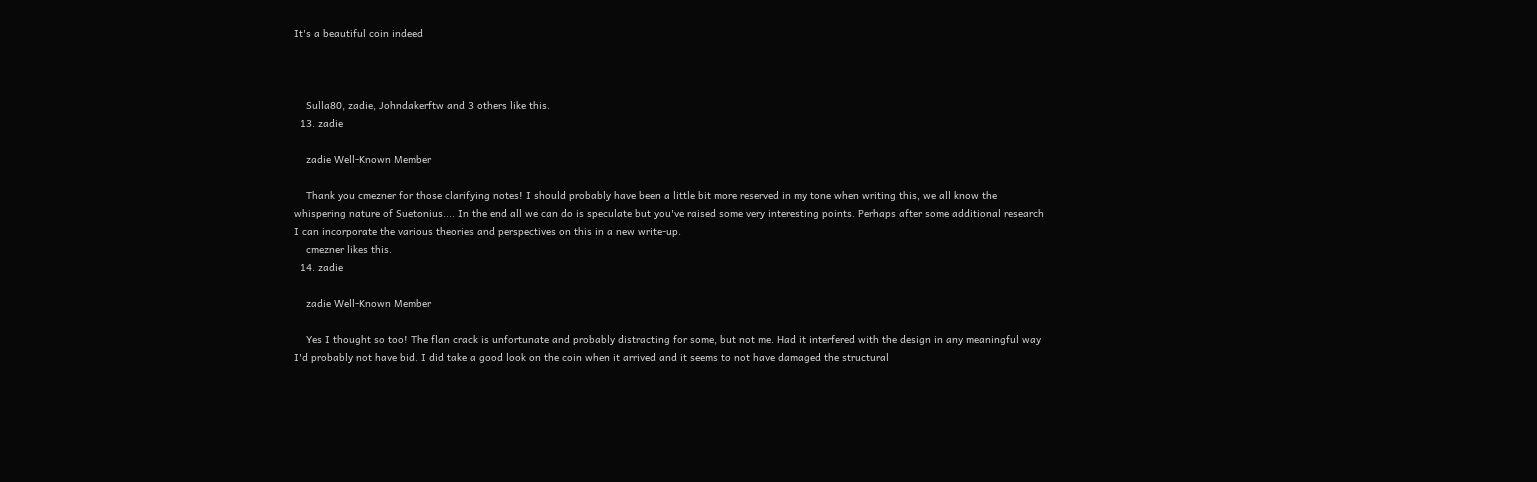It's a beautiful coin indeed



    Sulla80, zadie, Johndakerftw and 3 others like this.
  13. zadie

    zadie Well-Known Member

    Thank you cmezner for those clarifying notes! I should probably have been a little bit more reserved in my tone when writing this, we all know the whispering nature of Suetonius.... In the end all we can do is speculate but you've raised some very interesting points. Perhaps after some additional research I can incorporate the various theories and perspectives on this in a new write-up.
    cmezner likes this.
  14. zadie

    zadie Well-Known Member

    Yes I thought so too! The flan crack is unfortunate and probably distracting for some, but not me. Had it interfered with the design in any meaningful way I'd probably not have bid. I did take a good look on the coin when it arrived and it seems to not have damaged the structural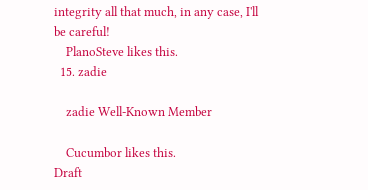integrity all that much, in any case, I'll be careful!
    PlanoSteve likes this.
  15. zadie

    zadie Well-Known Member

    Cucumbor likes this.
Draft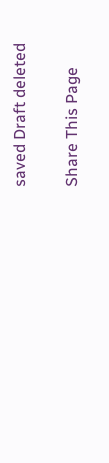saved Draft deleted

Share This Page